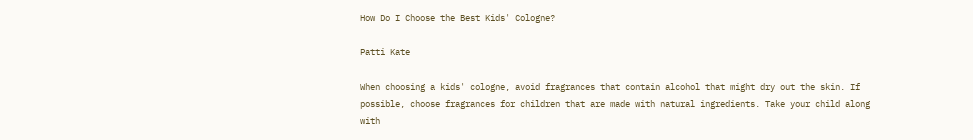How Do I Choose the Best Kids' Cologne?

Patti Kate

When choosing a kids' cologne, avoid fragrances that contain alcohol that might dry out the skin. If possible, choose fragrances for children that are made with natural ingredients. Take your child along with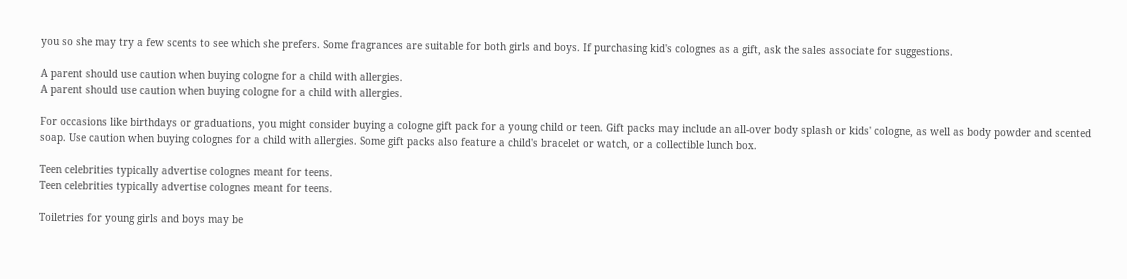you so she may try a few scents to see which she prefers. Some fragrances are suitable for both girls and boys. If purchasing kid's colognes as a gift, ask the sales associate for suggestions.

A parent should use caution when buying cologne for a child with allergies.
A parent should use caution when buying cologne for a child with allergies.

For occasions like birthdays or graduations, you might consider buying a cologne gift pack for a young child or teen. Gift packs may include an all-over body splash or kids' cologne, as well as body powder and scented soap. Use caution when buying colognes for a child with allergies. Some gift packs also feature a child's bracelet or watch, or a collectible lunch box.

Teen celebrities typically advertise colognes meant for teens.
Teen celebrities typically advertise colognes meant for teens.

Toiletries for young girls and boys may be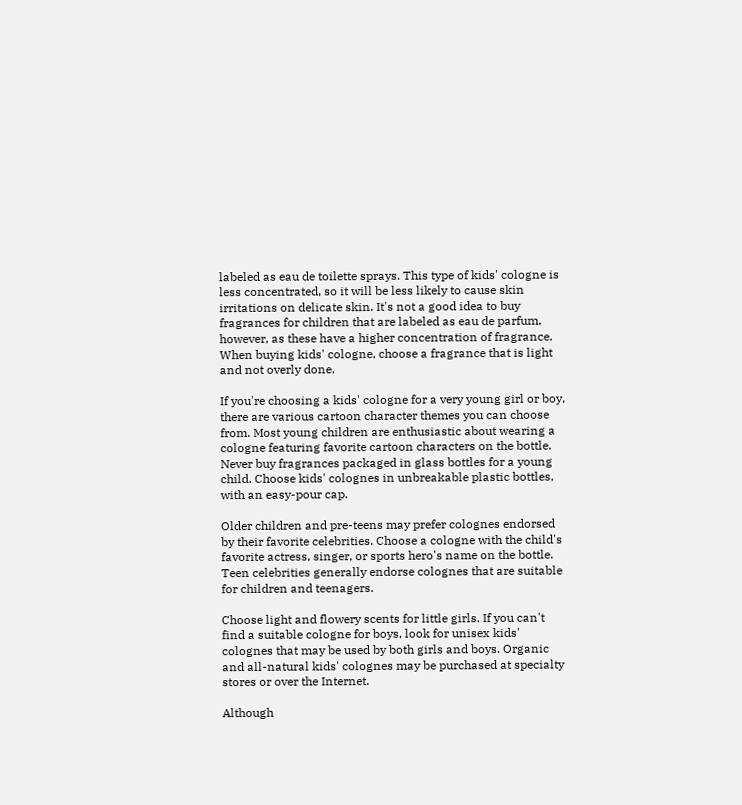labeled as eau de toilette sprays. This type of kids' cologne is less concentrated, so it will be less likely to cause skin irritations on delicate skin. It's not a good idea to buy fragrances for children that are labeled as eau de parfum, however, as these have a higher concentration of fragrance. When buying kids' cologne, choose a fragrance that is light and not overly done.

If you're choosing a kids' cologne for a very young girl or boy, there are various cartoon character themes you can choose from. Most young children are enthusiastic about wearing a cologne featuring favorite cartoon characters on the bottle. Never buy fragrances packaged in glass bottles for a young child. Choose kids' colognes in unbreakable plastic bottles, with an easy-pour cap.

Older children and pre-teens may prefer colognes endorsed by their favorite celebrities. Choose a cologne with the child's favorite actress, singer, or sports hero's name on the bottle. Teen celebrities generally endorse colognes that are suitable for children and teenagers.

Choose light and flowery scents for little girls. If you can't find a suitable cologne for boys, look for unisex kids' colognes that may be used by both girls and boys. Organic and all-natural kids' colognes may be purchased at specialty stores or over the Internet.

Although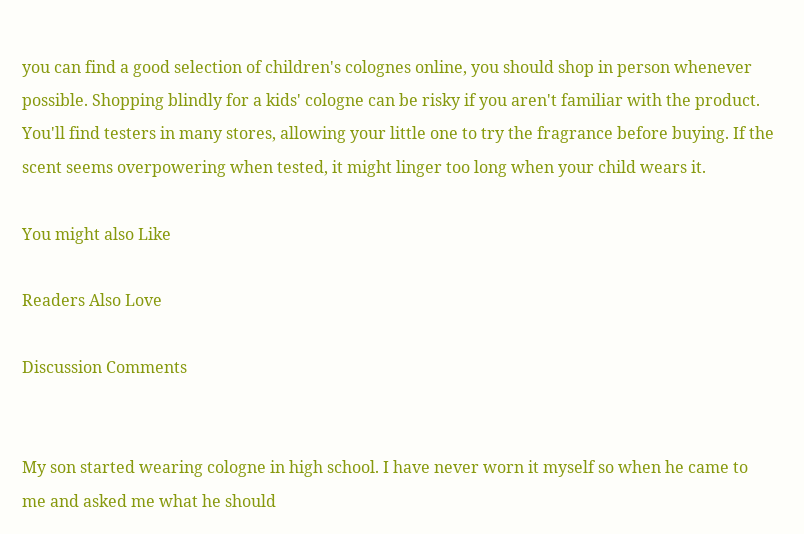you can find a good selection of children's colognes online, you should shop in person whenever possible. Shopping blindly for a kids' cologne can be risky if you aren't familiar with the product. You'll find testers in many stores, allowing your little one to try the fragrance before buying. If the scent seems overpowering when tested, it might linger too long when your child wears it.

You might also Like

Readers Also Love

Discussion Comments


My son started wearing cologne in high school. I have never worn it myself so when he came to me and asked me what he should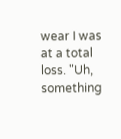wear I was at a total loss. "Uh, something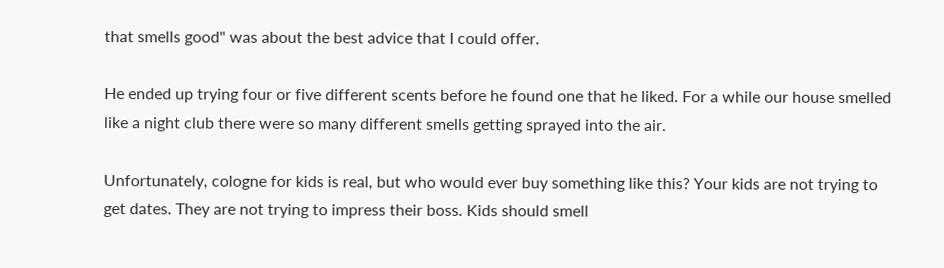that smells good" was about the best advice that I could offer.

He ended up trying four or five different scents before he found one that he liked. For a while our house smelled like a night club there were so many different smells getting sprayed into the air.

Unfortunately, cologne for kids is real, but who would ever buy something like this? Your kids are not trying to get dates. They are not trying to impress their boss. Kids should smell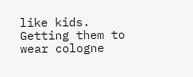like kids. Getting them to wear cologne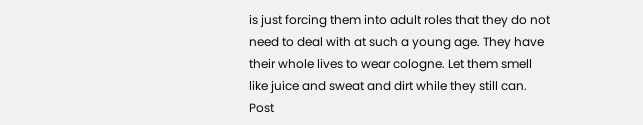is just forcing them into adult roles that they do not need to deal with at such a young age. They have their whole lives to wear cologne. Let them smell like juice and sweat and dirt while they still can.
Post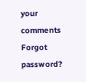your comments
Forgot password?